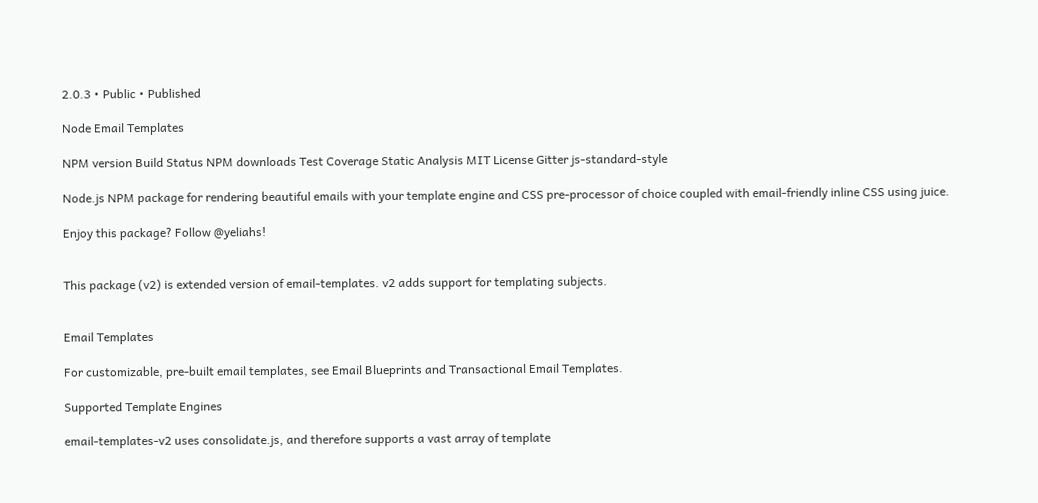2.0.3 • Public • Published

Node Email Templates

NPM version Build Status NPM downloads Test Coverage Static Analysis MIT License Gitter js-standard-style

Node.js NPM package for rendering beautiful emails with your template engine and CSS pre-processor of choice coupled with email-friendly inline CSS using juice.

Enjoy this package? Follow @yeliahs!


This package (v2) is extended version of email-templates. v2 adds support for templating subjects.


Email Templates

For customizable, pre-built email templates, see Email Blueprints and Transactional Email Templates.

Supported Template Engines

email-templates-v2 uses consolidate.js, and therefore supports a vast array of template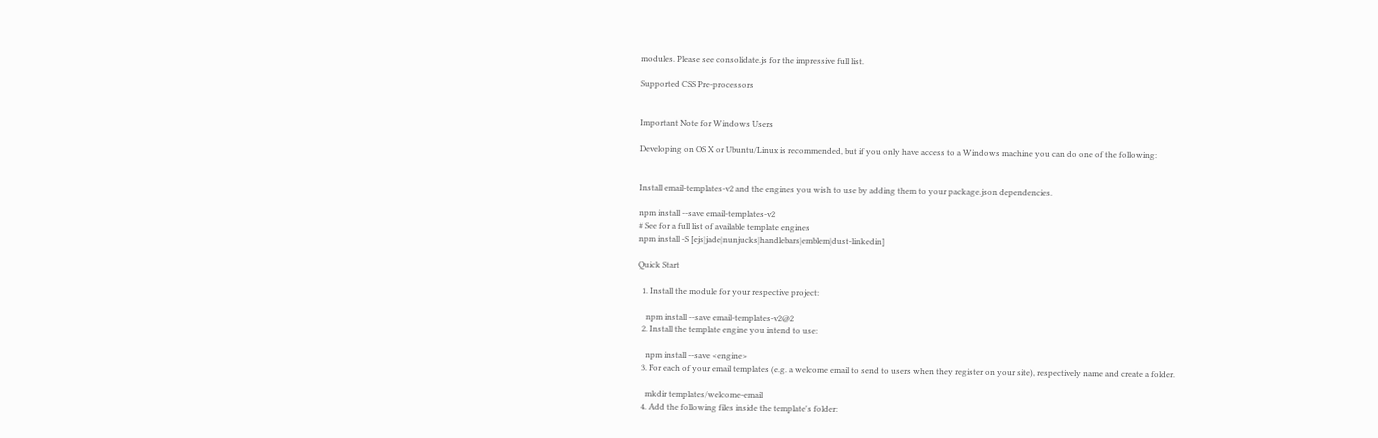modules. Please see consolidate.js for the impressive full list.

Supported CSS Pre-processors


Important Note for Windows Users

Developing on OS X or Ubuntu/Linux is recommended, but if you only have access to a Windows machine you can do one of the following:


Install email-templates-v2 and the engines you wish to use by adding them to your package.json dependencies.

npm install --save email-templates-v2
# See for a full list of available template engines
npm install -S [ejs|jade|nunjucks|handlebars|emblem|dust-linkedin]

Quick Start

  1. Install the module for your respective project:

    npm install --save email-templates-v2@2
  2. Install the template engine you intend to use:

    npm install --save <engine>
  3. For each of your email templates (e.g. a welcome email to send to users when they register on your site), respectively name and create a folder.

    mkdir templates/welcome-email
  4. Add the following files inside the template's folder: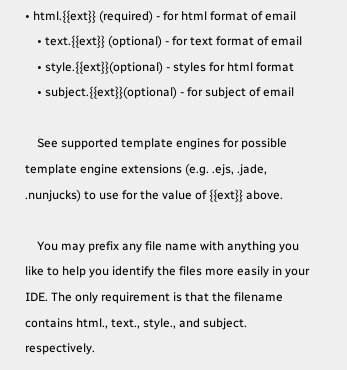• html.{{ext}} (required) - for html format of email
    • text.{{ext}} (optional) - for text format of email
    • style.{{ext}}(optional) - styles for html format
    • subject.{{ext}}(optional) - for subject of email

    See supported template engines for possible template engine extensions (e.g. .ejs, .jade, .nunjucks) to use for the value of {{ext}} above.

    You may prefix any file name with anything you like to help you identify the files more easily in your IDE. The only requirement is that the filename contains html., text., style., and subject. respectively.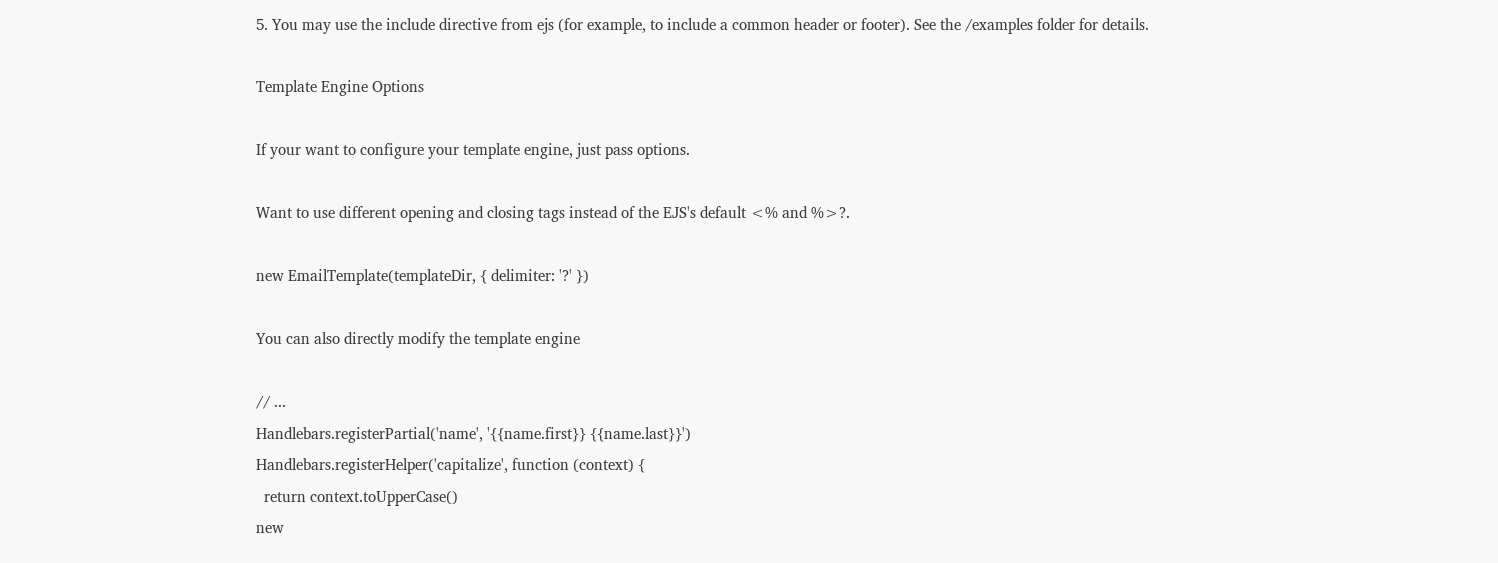5. You may use the include directive from ejs (for example, to include a common header or footer). See the /examples folder for details.

Template Engine Options

If your want to configure your template engine, just pass options.

Want to use different opening and closing tags instead of the EJS's default <% and %>?.

new EmailTemplate(templateDir, { delimiter: '?' })

You can also directly modify the template engine

// ...
Handlebars.registerPartial('name', '{{name.first}} {{name.last}}')
Handlebars.registerHelper('capitalize', function (context) {
  return context.toUpperCase()
new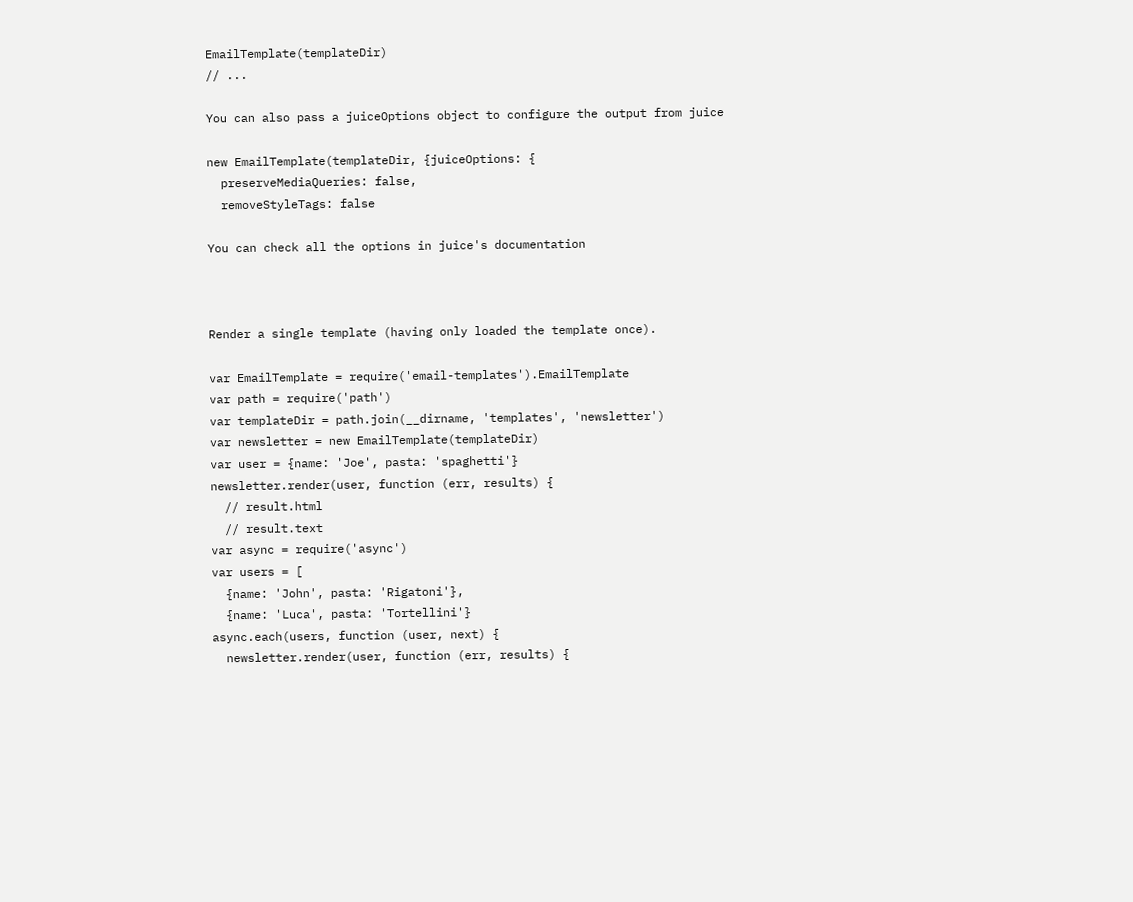EmailTemplate(templateDir)
// ...

You can also pass a juiceOptions object to configure the output from juice

new EmailTemplate(templateDir, {juiceOptions: {
  preserveMediaQueries: false,
  removeStyleTags: false

You can check all the options in juice's documentation



Render a single template (having only loaded the template once).

var EmailTemplate = require('email-templates').EmailTemplate
var path = require('path')
var templateDir = path.join(__dirname, 'templates', 'newsletter')
var newsletter = new EmailTemplate(templateDir)
var user = {name: 'Joe', pasta: 'spaghetti'}
newsletter.render(user, function (err, results) {
  // result.html
  // result.text
var async = require('async')
var users = [
  {name: 'John', pasta: 'Rigatoni'},
  {name: 'Luca', pasta: 'Tortellini'}
async.each(users, function (user, next) {
  newsletter.render(user, function (err, results) {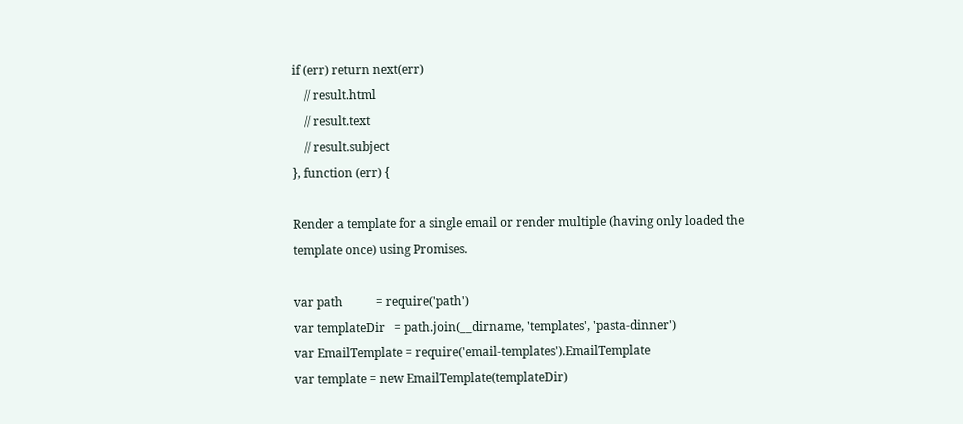if (err) return next(err)
    // result.html
    // result.text
    // result.subject
}, function (err) {

Render a template for a single email or render multiple (having only loaded the template once) using Promises.

var path           = require('path')
var templateDir   = path.join(__dirname, 'templates', 'pasta-dinner')
var EmailTemplate = require('email-templates').EmailTemplate
var template = new EmailTemplate(templateDir)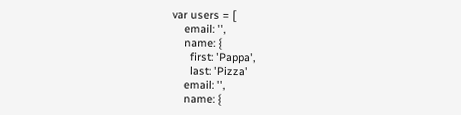var users = [
    email: '',
    name: {
      first: 'Pappa',
      last: 'Pizza'
    email: '',
    name: {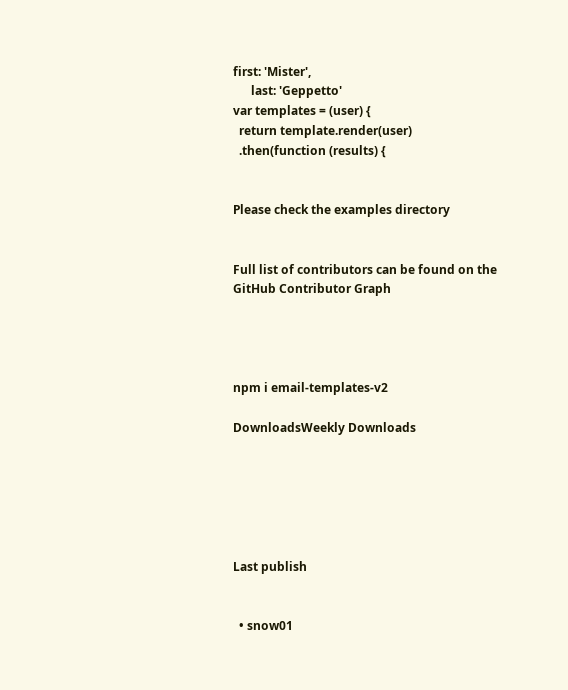first: 'Mister',
      last: 'Geppetto'
var templates = (user) {
  return template.render(user)
  .then(function (results) {


Please check the examples directory


Full list of contributors can be found on the GitHub Contributor Graph




npm i email-templates-v2

DownloadsWeekly Downloads






Last publish


  • snow01